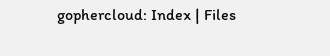gophercloud: Index | Files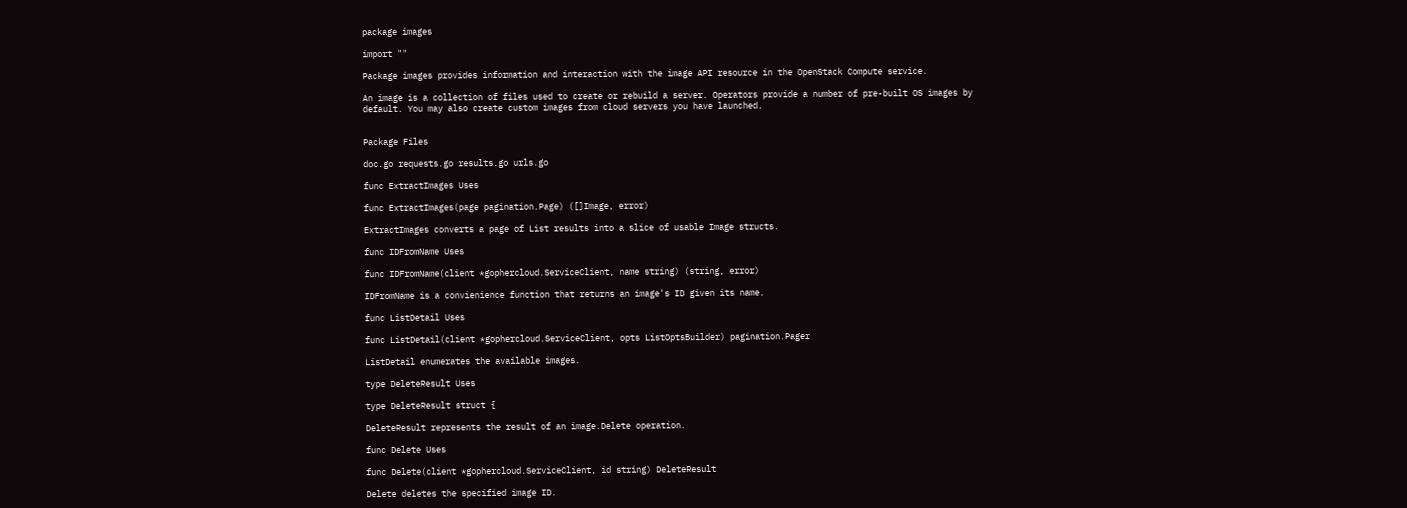package images

import ""

Package images provides information and interaction with the image API resource in the OpenStack Compute service.

An image is a collection of files used to create or rebuild a server. Operators provide a number of pre-built OS images by default. You may also create custom images from cloud servers you have launched.


Package Files

doc.go requests.go results.go urls.go

func ExtractImages Uses

func ExtractImages(page pagination.Page) ([]Image, error)

ExtractImages converts a page of List results into a slice of usable Image structs.

func IDFromName Uses

func IDFromName(client *gophercloud.ServiceClient, name string) (string, error)

IDFromName is a convienience function that returns an image's ID given its name.

func ListDetail Uses

func ListDetail(client *gophercloud.ServiceClient, opts ListOptsBuilder) pagination.Pager

ListDetail enumerates the available images.

type DeleteResult Uses

type DeleteResult struct {

DeleteResult represents the result of an image.Delete operation.

func Delete Uses

func Delete(client *gophercloud.ServiceClient, id string) DeleteResult

Delete deletes the specified image ID.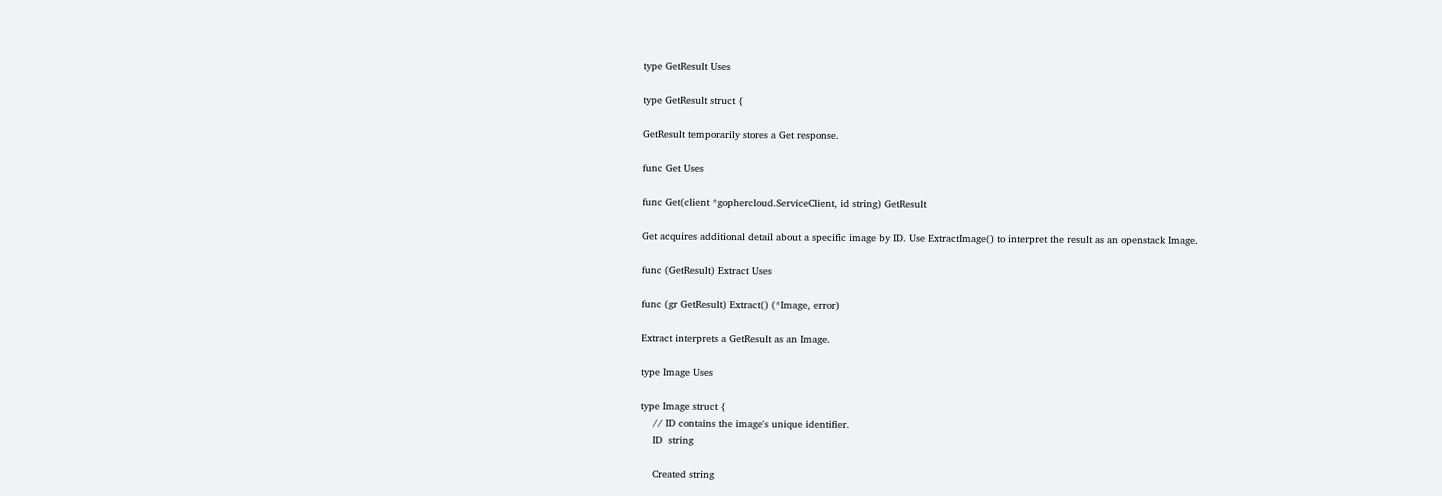type GetResult Uses

type GetResult struct {

GetResult temporarily stores a Get response.

func Get Uses

func Get(client *gophercloud.ServiceClient, id string) GetResult

Get acquires additional detail about a specific image by ID. Use ExtractImage() to interpret the result as an openstack Image.

func (GetResult) Extract Uses

func (gr GetResult) Extract() (*Image, error)

Extract interprets a GetResult as an Image.

type Image Uses

type Image struct {
    // ID contains the image's unique identifier.
    ID  string

    Created string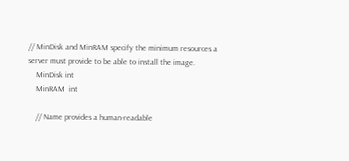// MinDisk and MinRAM specify the minimum resources a server must provide to be able to install the image.
    MinDisk int
    MinRAM  int

    // Name provides a human-readable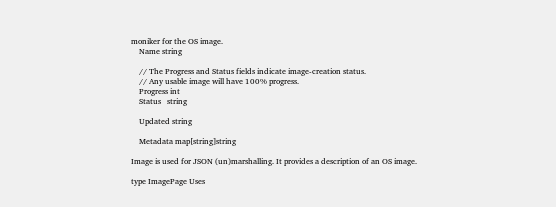moniker for the OS image.
    Name string

    // The Progress and Status fields indicate image-creation status.
    // Any usable image will have 100% progress.
    Progress int
    Status   string

    Updated string

    Metadata map[string]string

Image is used for JSON (un)marshalling. It provides a description of an OS image.

type ImagePage Uses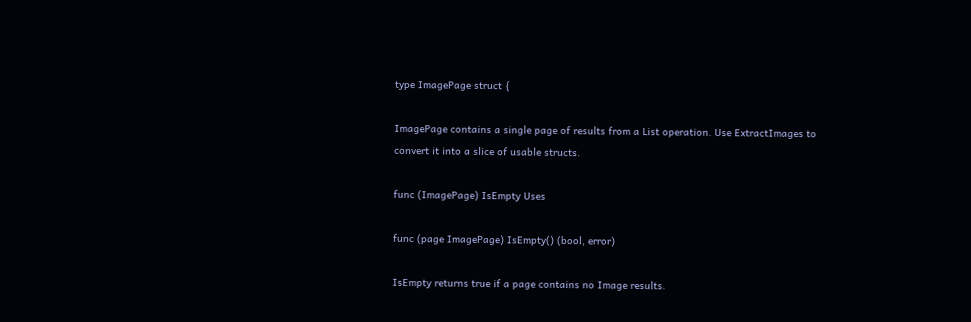type ImagePage struct {

ImagePage contains a single page of results from a List operation. Use ExtractImages to convert it into a slice of usable structs.

func (ImagePage) IsEmpty Uses

func (page ImagePage) IsEmpty() (bool, error)

IsEmpty returns true if a page contains no Image results.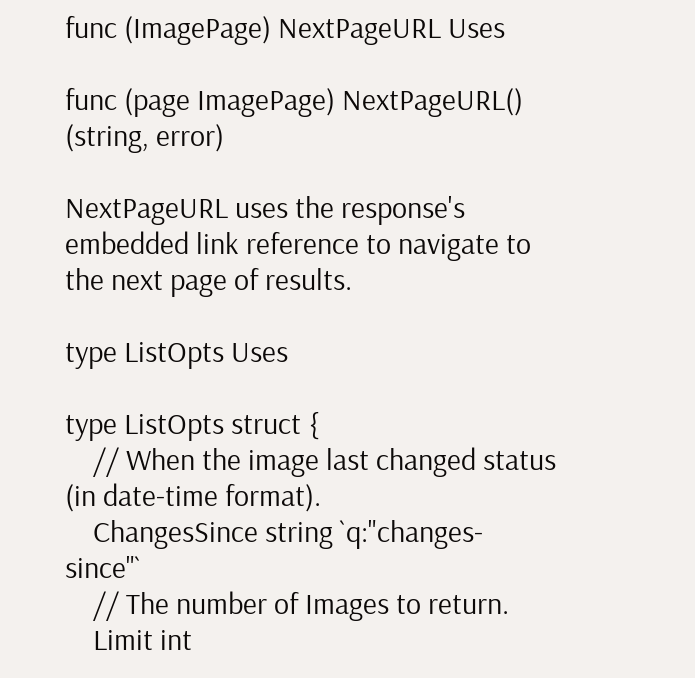func (ImagePage) NextPageURL Uses

func (page ImagePage) NextPageURL() (string, error)

NextPageURL uses the response's embedded link reference to navigate to the next page of results.

type ListOpts Uses

type ListOpts struct {
    // When the image last changed status (in date-time format).
    ChangesSince string `q:"changes-since"`
    // The number of Images to return.
    Limit int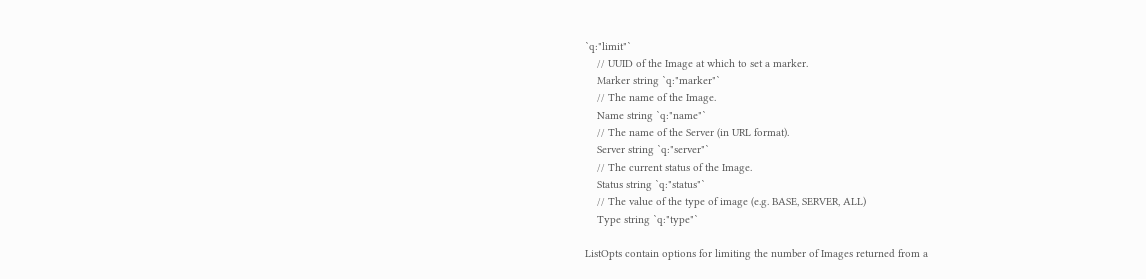`q:"limit"`
    // UUID of the Image at which to set a marker.
    Marker string `q:"marker"`
    // The name of the Image.
    Name string `q:"name"`
    // The name of the Server (in URL format).
    Server string `q:"server"`
    // The current status of the Image.
    Status string `q:"status"`
    // The value of the type of image (e.g. BASE, SERVER, ALL)
    Type string `q:"type"`

ListOpts contain options for limiting the number of Images returned from a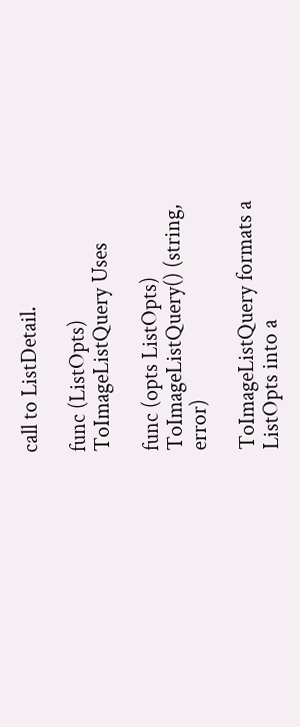call to ListDetail.

func (ListOpts) ToImageListQuery Uses

func (opts ListOpts) ToImageListQuery() (string, error)

ToImageListQuery formats a ListOpts into a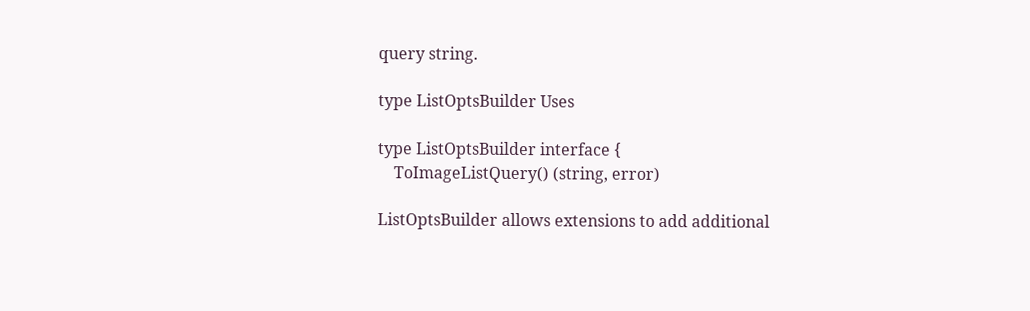query string.

type ListOptsBuilder Uses

type ListOptsBuilder interface {
    ToImageListQuery() (string, error)

ListOptsBuilder allows extensions to add additional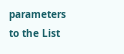parameters to the List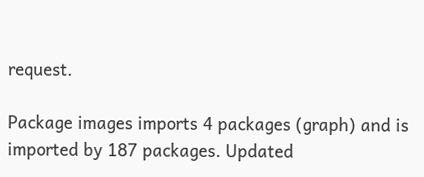request.

Package images imports 4 packages (graph) and is imported by 187 packages. Updated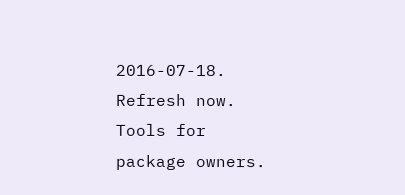2016-07-18. Refresh now. Tools for package owners.